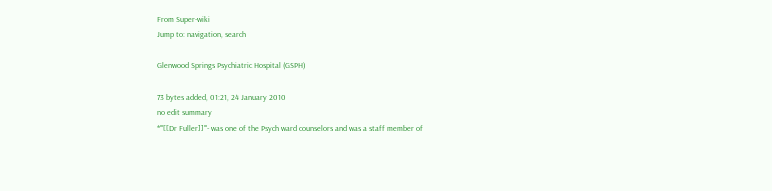From Super-wiki
Jump to: navigation, search

Glenwood Springs Psychiatric Hospital (GSPH)

73 bytes added, 01:21, 24 January 2010
no edit summary
*'''[[Dr Fuller]]'''- was one of the Psych ward counselors and was a staff member of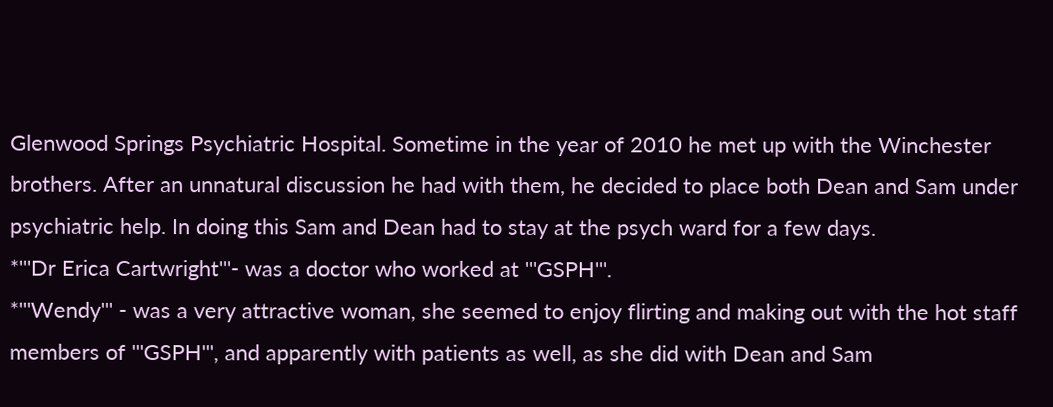Glenwood Springs Psychiatric Hospital. Sometime in the year of 2010 he met up with the Winchester brothers. After an unnatural discussion he had with them, he decided to place both Dean and Sam under psychiatric help. In doing this Sam and Dean had to stay at the psych ward for a few days.
*'''Dr Erica Cartwright'''- was a doctor who worked at '''GSPH'''.
*'''Wendy''' - was a very attractive woman, she seemed to enjoy flirting and making out with the hot staff members of '''GSPH''', and apparently with patients as well, as she did with Dean and Sam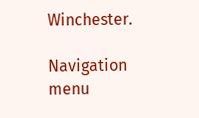Winchester.

Navigation menu